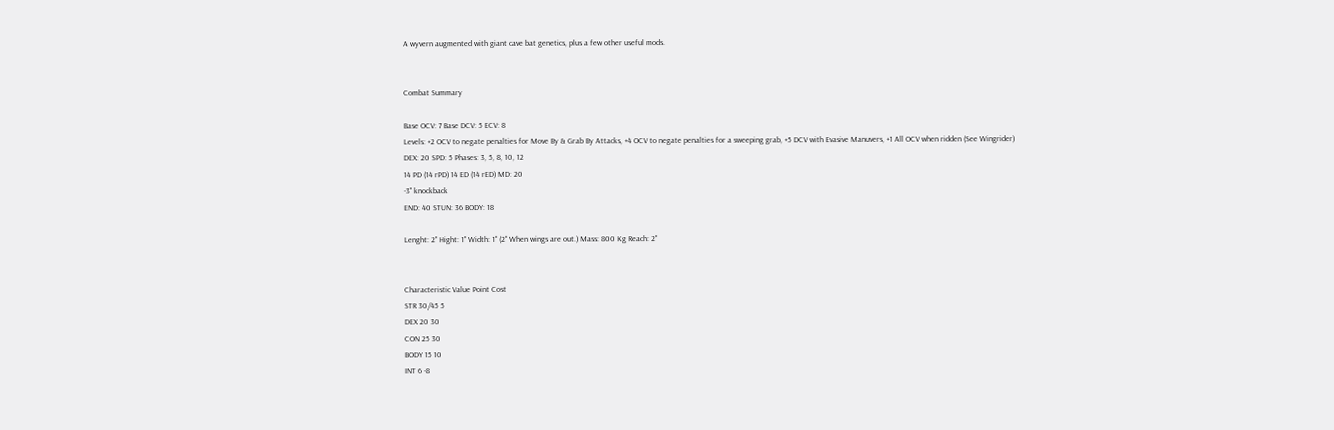A wyvern augmented with giant cave bat genetics, plus a few other useful mods.


Combat Summary

Base OCV: 7 Base DCV: 5 ECV: 8
Levels: +2 OCV to negate penalties for Move By & Grab By Attacks, +4 OCV to negate penalties for a sweeping grab, +5 DCV with Evasive Manuvers, +1 All OCV when ridden (See Wingrider)
DEX: 20 SPD: 5 Phases: 3, 5, 8, 10, 12
14 PD (14 rPD) 14 ED (14 rED) MD: 20
-3" knockback
END: 40 STUN: 36 BODY: 18

Lenght: 2" Hight: 1" Width: 1" (2" When wings are out.) Mass: 800 Kg Reach: 2"


Characteristic Value Point Cost
STR 30/45 5
DEX 20 30
CON 25 30
BODY 15 10
INT 6 -8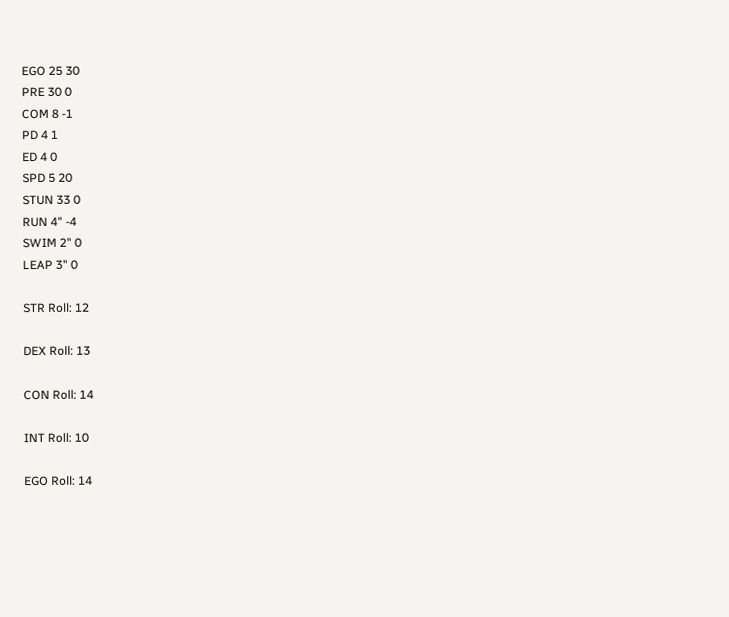EGO 25 30
PRE 30 0
COM 8 -1
PD 4 1
ED 4 0
SPD 5 20
STUN 33 0
RUN 4" -4
SWIM 2" 0
LEAP 3" 0

STR Roll: 12

DEX Roll: 13

CON Roll: 14

INT Roll: 10

EGO Roll: 14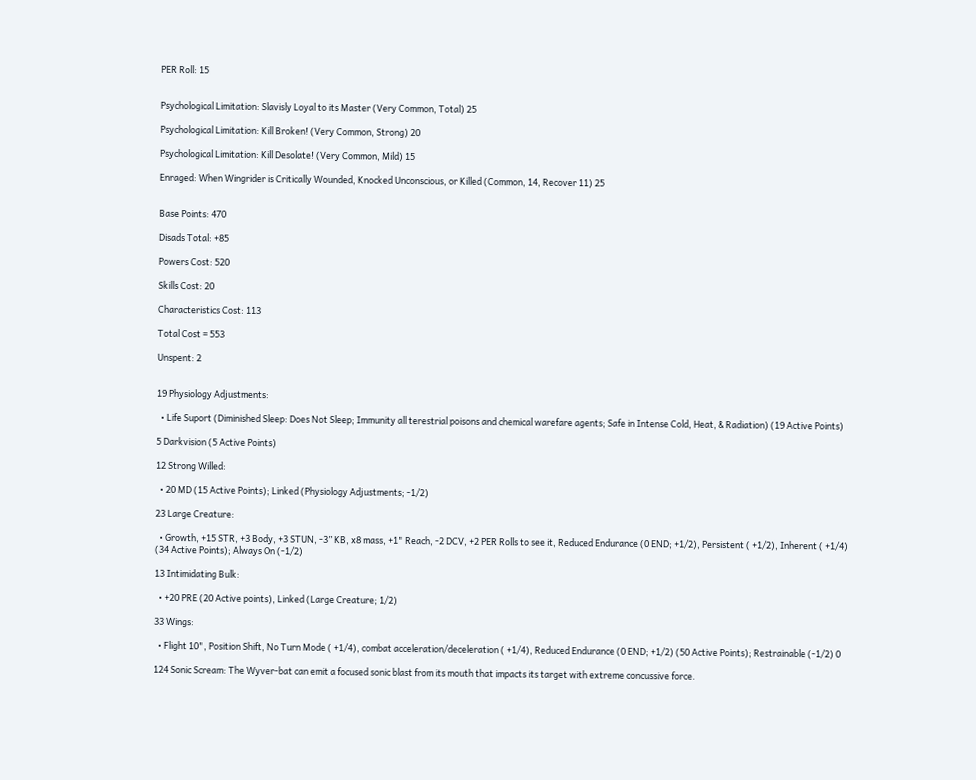PER Roll: 15


Psychological Limitation: Slavisly Loyal to its Master (Very Common, Total) 25

Psychological Limitation: Kill Broken! (Very Common, Strong) 20

Psychological Limitation: Kill Desolate! (Very Common, Mild) 15

Enraged: When Wingrider is Critically Wounded, Knocked Unconscious, or Killed (Common, 14, Recover 11) 25


Base Points: 470

Disads Total: +85

Powers Cost: 520

Skills Cost: 20

Characteristics Cost: 113

Total Cost = 553

Unspent: 2


19 Physiology Adjustments:

  • Life Suport (Diminished Sleep: Does Not Sleep; Immunity all terestrial poisons and chemical warefare agents; Safe in Intense Cold, Heat, & Radiation) (19 Active Points)

5 Darkvision (5 Active Points)

12 Strong Willed:

  • 20 MD (15 Active Points); Linked (Physiology Adjustments; -1/2)

23 Large Creature:

  • Growth, +15 STR, +3 Body, +3 STUN, -3” KB, x8 mass, +1" Reach, -2 DCV, +2 PER Rolls to see it, Reduced Endurance (0 END; +1/2), Persistent ( +1/2), Inherent ( +1/4) (34 Active Points); Always On (-1/2)

13 Intimidating Bulk:

  • +20 PRE (20 Active points), Linked (Large Creature; 1/2)

33 Wings:

  • Flight 10", Position Shift, No Turn Mode ( +1/4), combat acceleration/deceleration ( +1/4), Reduced Endurance (0 END; +1/2) (50 Active Points); Restrainable (-1/2) 0

124 Sonic Scream: The Wyver-bat can emit a focused sonic blast from its mouth that impacts its target with extreme concussive force.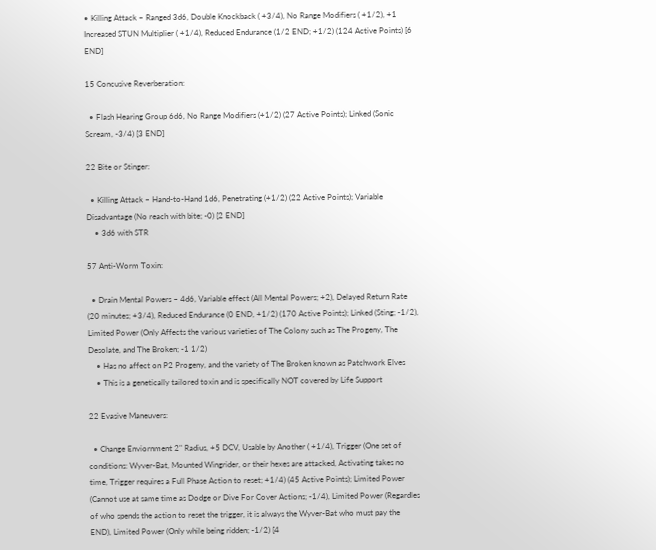• Killing Attack – Ranged 3d6, Double Knockback ( +3/4), No Range Modifiers ( +1/2), +1 Increased STUN Multiplier ( +1/4), Reduced Endurance (1/2 END; +1/2) (124 Active Points) [6 END]

15 Concusive Reverberation:

  • Flash Hearing Group 6d6, No Range Modifiers (+1/2) (27 Active Points); Linked (Sonic Scream, -3/4) [3 END]

22 Bite or Stinger:

  • Killing Attack – Hand-to-Hand 1d6, Penetrating (+1/2) (22 Active Points); Variable Disadvantage (No reach with bite; -0) [2 END]
    • 3d6 with STR

57 Anti-Worm Toxin:

  • Drain Mental Powers – 4d6, Variable effect (All Mental Powers; +2), Delayed Return Rate (20 minutes; +3/4), Reduced Endurance (0 END, +1/2) (170 Active Points); Linked (Sting; -1/2), Limited Power (Only Affects the various varieties of The Colony such as The Progeny, The Desolate, and The Broken; -1 1/2)
    • Has no affect on P2 Progeny, and the variety of The Broken known as Patchwork Elves
    • This is a genetically tailored toxin and is specifically NOT covered by Life Support

22 Evasive Maneuvers:

  • Change Enviornment 2" Radius, +5 DCV, Usable by Another ( +1/4), Trigger (One set of conditions: Wyver-Bat, Mounted Wingrider, or their hexes are attacked, Activating takes no time, Trigger requires a Full Phase Action to reset; +1/4) (45 Active Points); Limited Power (Cannot use at same time as Dodge or Dive For Cover Actions; -1/4), Limited Power (Regardles of who spends the action to reset the trigger, it is always the Wyver-Bat who must pay the END), Limited Power (Only while being ridden; -1/2) [4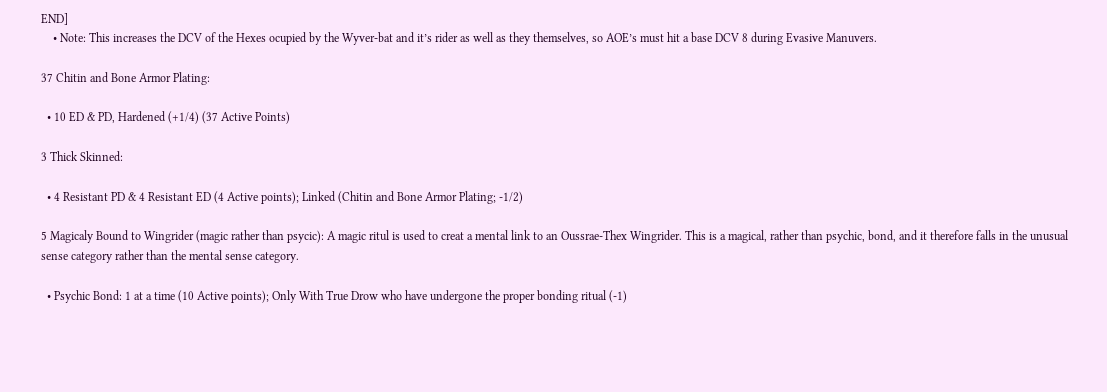END]
    • Note: This increases the DCV of the Hexes ocupied by the Wyver-bat and it’s rider as well as they themselves, so AOE’s must hit a base DCV 8 during Evasive Manuvers.

37 Chitin and Bone Armor Plating:

  • 10 ED & PD, Hardened (+1/4) (37 Active Points)

3 Thick Skinned:

  • 4 Resistant PD & 4 Resistant ED (4 Active points); Linked (Chitin and Bone Armor Plating; -1/2)

5 Magicaly Bound to Wingrider (magic rather than psycic): A magic ritul is used to creat a mental link to an Oussrae-Thex Wingrider. This is a magical, rather than psychic, bond, and it therefore falls in the unusual sense category rather than the mental sense category.

  • Psychic Bond: 1 at a time (10 Active points); Only With True Drow who have undergone the proper bonding ritual (-1)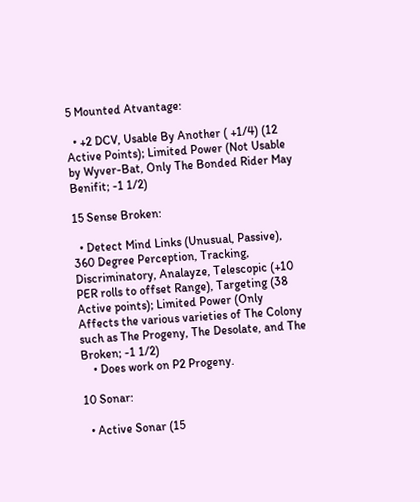5 Mounted Atvantage:

  • +2 DCV, Usable By Another ( +1/4) (12 Active Points); Limited Power (Not Usable by Wyver-Bat, Only The Bonded Rider May Benifit; -1 1/2)

15 Sense Broken:

  • Detect Mind Links (Unusual, Passive), 360 Degree Perception, Tracking, Discriminatory, Analayze, Telescopic (+10 PER rolls to offset Range), Targeting (38 Active points); Limited Power (Only Affects the various varieties of The Colony such as The Progeny, The Desolate, and The Broken; -1 1/2)
    • Does work on P2 Progeny.

10 Sonar:

  • Active Sonar (15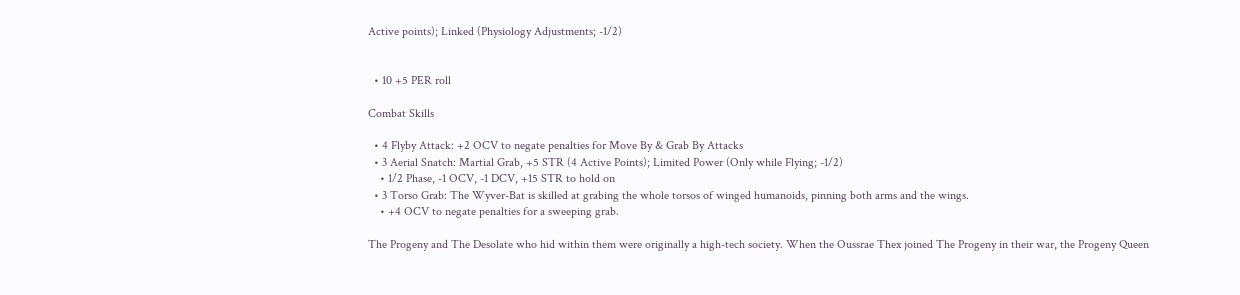Active points); Linked (Physiology Adjustments; -1/2)


  • 10 +5 PER roll

Combat Skills

  • 4 Flyby Attack: +2 OCV to negate penalties for Move By & Grab By Attacks
  • 3 Aerial Snatch: Martial Grab, +5 STR (4 Active Points); Limited Power (Only while Flying; -1/2)
    • 1/2 Phase, -1 OCV, -1 DCV, +15 STR to hold on
  • 3 Torso Grab: The Wyver-Bat is skilled at grabing the whole torsos of winged humanoids, pinning both arms and the wings.
    • +4 OCV to negate penalties for a sweeping grab.

The Progeny and The Desolate who hid within them were originally a high-tech society. When the Oussrae Thex joined The Progeny in their war, the Progeny Queen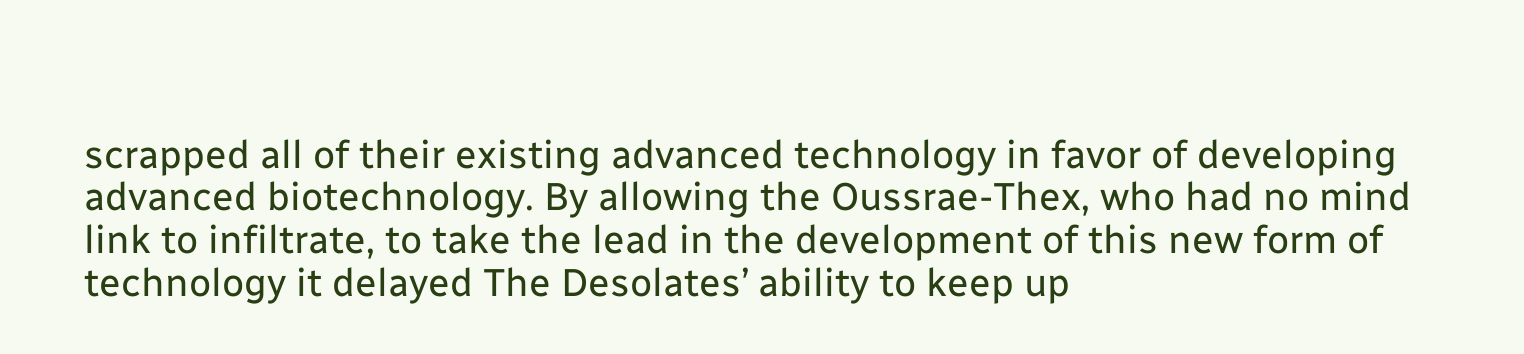scrapped all of their existing advanced technology in favor of developing advanced biotechnology. By allowing the Oussrae-Thex, who had no mind link to infiltrate, to take the lead in the development of this new form of technology it delayed The Desolates’ ability to keep up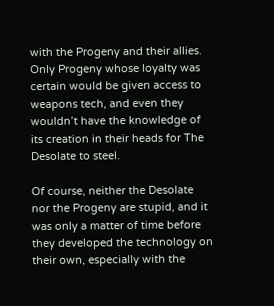with the Progeny and their allies. Only Progeny whose loyalty was certain would be given access to weapons tech, and even they wouldn’t have the knowledge of its creation in their heads for The Desolate to steel.

Of course, neither the Desolate nor the Progeny are stupid, and it was only a matter of time before they developed the technology on their own, especially with the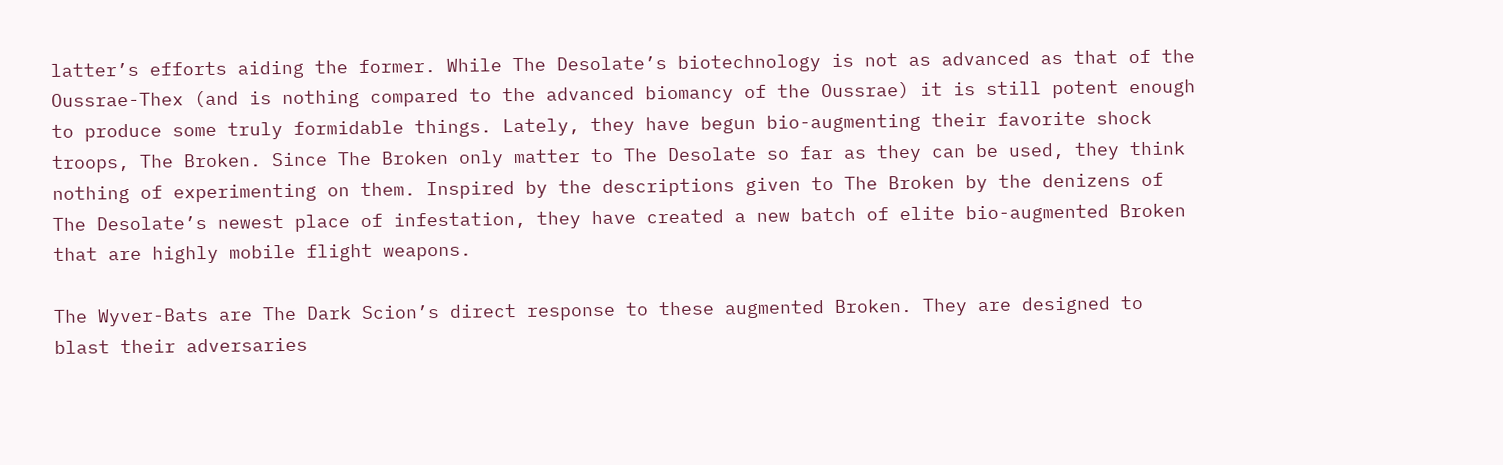latter’s efforts aiding the former. While The Desolate’s biotechnology is not as advanced as that of the Oussrae-Thex (and is nothing compared to the advanced biomancy of the Oussrae) it is still potent enough to produce some truly formidable things. Lately, they have begun bio-augmenting their favorite shock troops, The Broken. Since The Broken only matter to The Desolate so far as they can be used, they think nothing of experimenting on them. Inspired by the descriptions given to The Broken by the denizens of The Desolate’s newest place of infestation, they have created a new batch of elite bio-augmented Broken that are highly mobile flight weapons.

The Wyver-Bats are The Dark Scion’s direct response to these augmented Broken. They are designed to blast their adversaries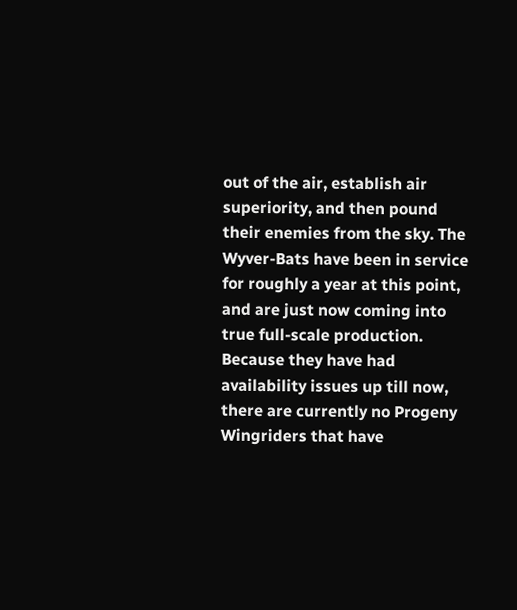out of the air, establish air superiority, and then pound their enemies from the sky. The Wyver-Bats have been in service for roughly a year at this point, and are just now coming into true full-scale production. Because they have had availability issues up till now, there are currently no Progeny Wingriders that have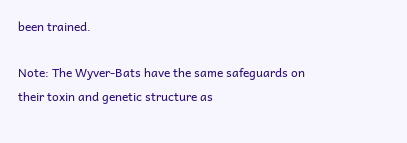been trained.

Note: The Wyver-Bats have the same safeguards on their toxin and genetic structure as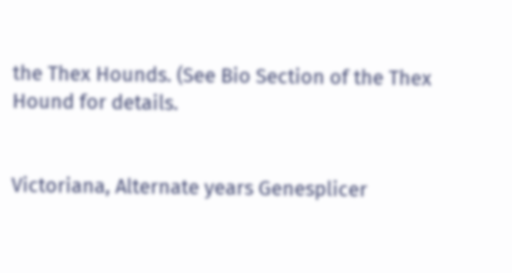the Thex Hounds. (See Bio Section of the Thex Hound for details.


Victoriana, Alternate years Genesplicer